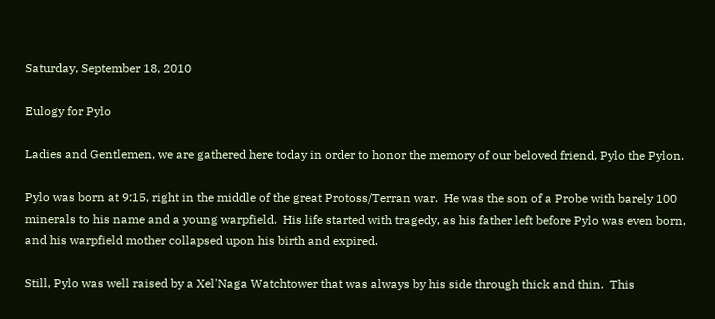Saturday, September 18, 2010

Eulogy for Pylo

Ladies and Gentlemen, we are gathered here today in order to honor the memory of our beloved friend, Pylo the Pylon.

Pylo was born at 9:15, right in the middle of the great Protoss/Terran war.  He was the son of a Probe with barely 100 minerals to his name and a young warpfield.  His life started with tragedy, as his father left before Pylo was even born, and his warpfield mother collapsed upon his birth and expired.

Still, Pylo was well raised by a Xel'Naga Watchtower that was always by his side through thick and thin.  This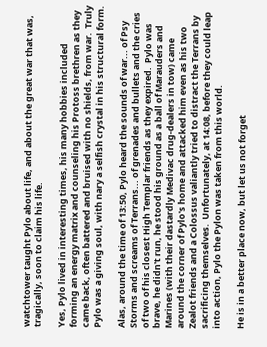watchtower taught Pylo about life, and about the great war that was, tragically, soon to claim his life.

Yes, Pylo lived in interesting times, his many hobbies included forming an energy matrix and counseling his Protoss brethren as they came back, often battered and bruised with no shields, from war.  Truly Pylo was a giving soul, with nary a selfish crystal in his structural form.

Alas, around the time of 13:50, Pylo heard the sounds of war... of Psy Storms and screams of Terrans... of grenades and bullets and the cries of two of his closest High Templar friends as they expired.  Pylo was brave, he didn't run, he stood his ground as a ball of Marauders and Marines (with their dastardly Medivac drug-dealers in tow) came around the corner of Pylo's home and attacked him even as his two Zealot friends and a Colossus valiantly tried to distract the Terrans by sacrificing themselves.  Unfortunately, at 14:08, before they could leap into action, Pylo the Pylon was taken from this world.

He is in a better place now, but let us not forget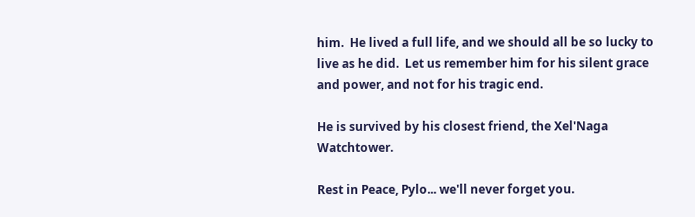him.  He lived a full life, and we should all be so lucky to live as he did.  Let us remember him for his silent grace and power, and not for his tragic end.

He is survived by his closest friend, the Xel'Naga Watchtower.

Rest in Peace, Pylo... we'll never forget you.